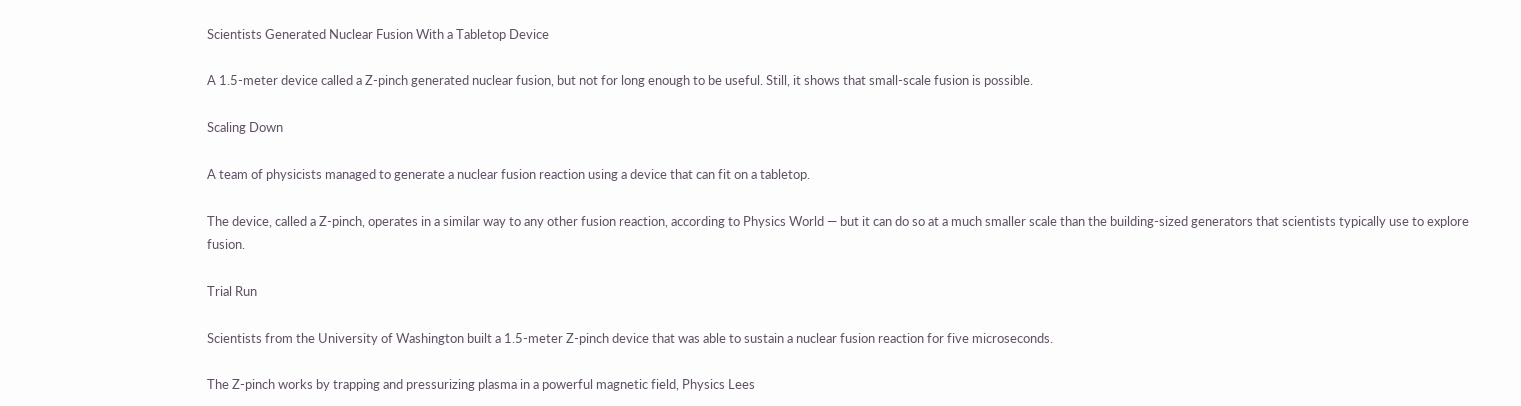Scientists Generated Nuclear Fusion With a Tabletop Device

A 1.5-meter device called a Z-pinch generated nuclear fusion, but not for long enough to be useful. Still, it shows that small-scale fusion is possible.

Scaling Down

A team of physicists managed to generate a nuclear fusion reaction using a device that can fit on a tabletop.

The device, called a Z-pinch, operates in a similar way to any other fusion reaction, according to Physics World — but it can do so at a much smaller scale than the building-sized generators that scientists typically use to explore fusion.

Trial Run

Scientists from the University of Washington built a 1.5-meter Z-pinch device that was able to sustain a nuclear fusion reaction for five microseconds.

The Z-pinch works by trapping and pressurizing plasma in a powerful magnetic field, Physics Lees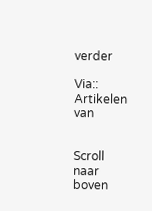verder

Via:: Artikelen van


Scroll naar boven